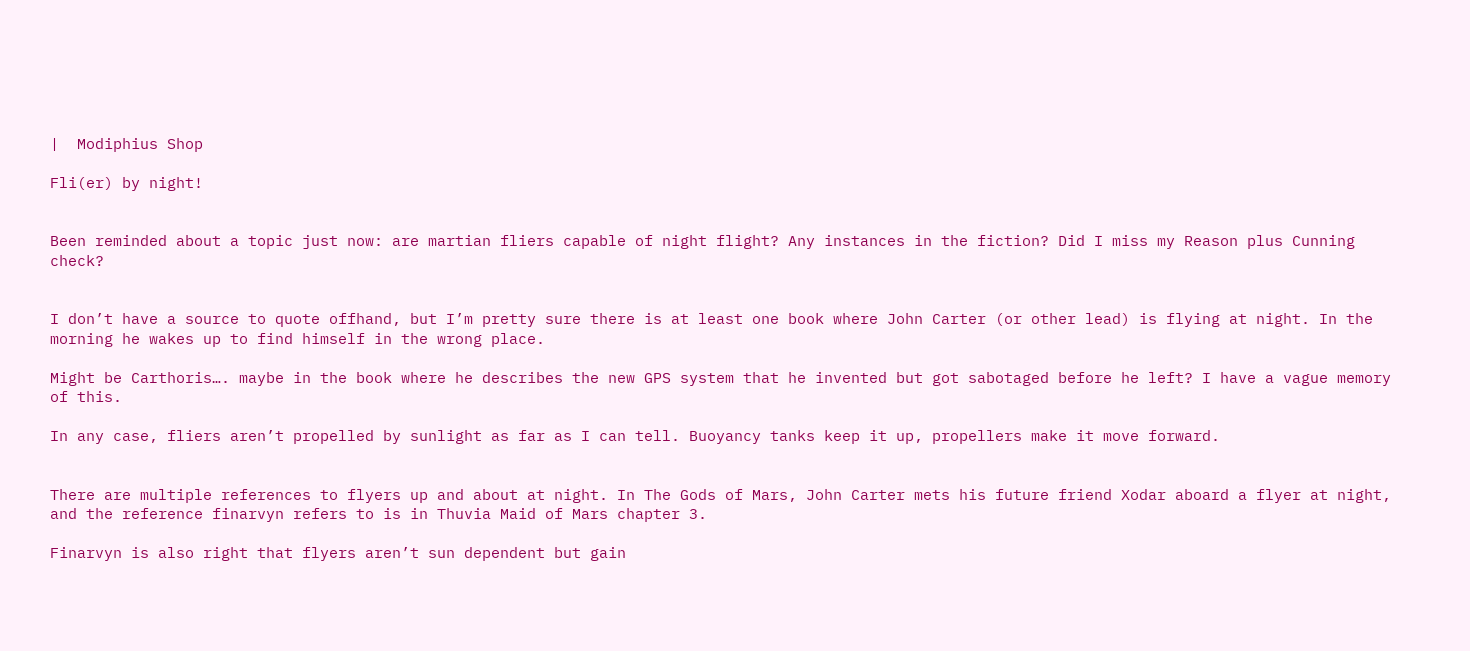|  Modiphius Shop

Fli(er) by night!


Been reminded about a topic just now: are martian fliers capable of night flight? Any instances in the fiction? Did I miss my Reason plus Cunning check?


I don’t have a source to quote offhand, but I’m pretty sure there is at least one book where John Carter (or other lead) is flying at night. In the morning he wakes up to find himself in the wrong place.

Might be Carthoris…. maybe in the book where he describes the new GPS system that he invented but got sabotaged before he left? I have a vague memory of this.

In any case, fliers aren’t propelled by sunlight as far as I can tell. Buoyancy tanks keep it up, propellers make it move forward.


There are multiple references to flyers up and about at night. In The Gods of Mars, John Carter mets his future friend Xodar aboard a flyer at night, and the reference finarvyn refers to is in Thuvia Maid of Mars chapter 3.

Finarvyn is also right that flyers aren’t sun dependent but gain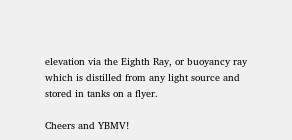elevation via the Eighth Ray, or buoyancy ray which is distilled from any light source and stored in tanks on a flyer.

Cheers and YBMV!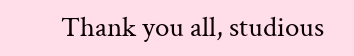Thank you all, studious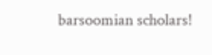barsoomian scholars!